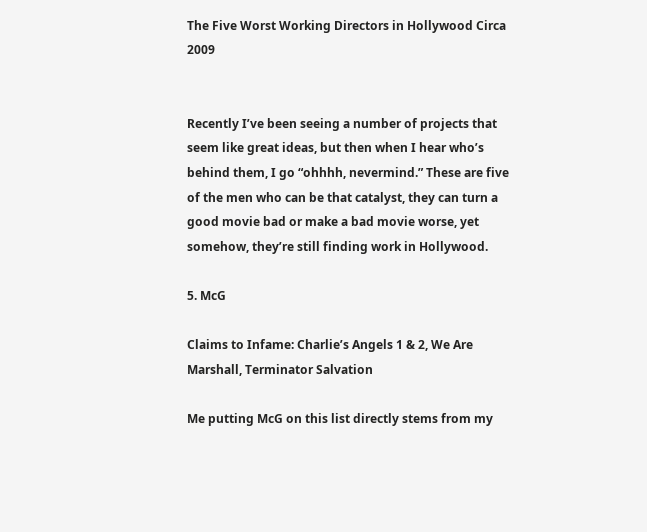The Five Worst Working Directors in Hollywood Circa 2009


Recently I’ve been seeing a number of projects that seem like great ideas, but then when I hear who’s behind them, I go “ohhhh, nevermind.” These are five of the men who can be that catalyst, they can turn a good movie bad or make a bad movie worse, yet somehow, they’re still finding work in Hollywood.

5. McG

Claims to Infame: Charlie’s Angels 1 & 2, We Are Marshall, Terminator Salvation

Me putting McG on this list directly stems from my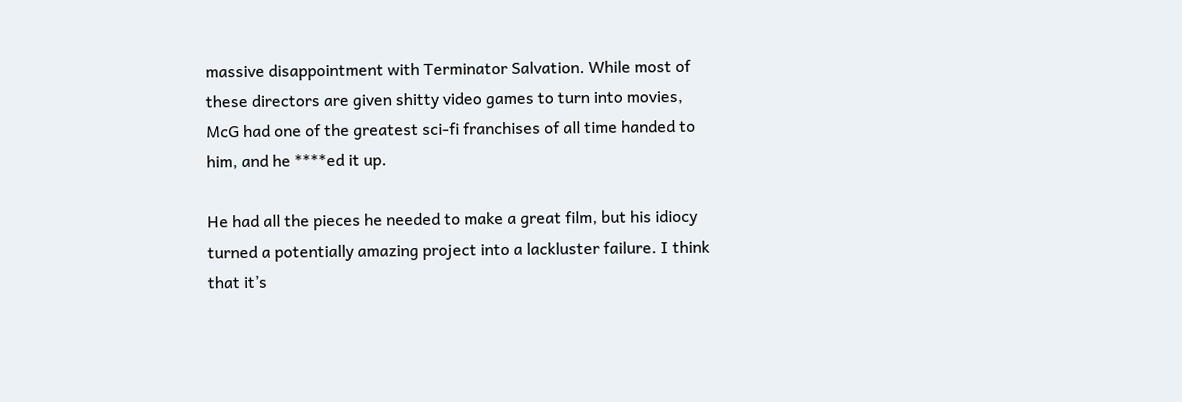massive disappointment with Terminator Salvation. While most of these directors are given shitty video games to turn into movies, McG had one of the greatest sci-fi franchises of all time handed to him, and he ****ed it up.

He had all the pieces he needed to make a great film, but his idiocy turned a potentially amazing project into a lackluster failure. I think that it’s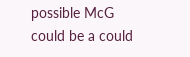possible McG could be a could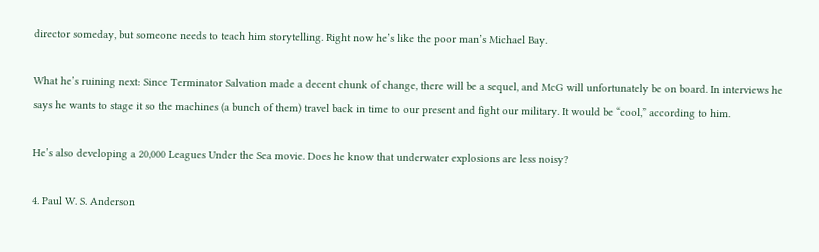director someday, but someone needs to teach him storytelling. Right now he’s like the poor man’s Michael Bay.

What he’s ruining next: Since Terminator Salvation made a decent chunk of change, there will be a sequel, and McG will unfortunately be on board. In interviews he says he wants to stage it so the machines (a bunch of them) travel back in time to our present and fight our military. It would be “cool,” according to him.

He’s also developing a 20,000 Leagues Under the Sea movie. Does he know that underwater explosions are less noisy?

4. Paul W. S. Anderson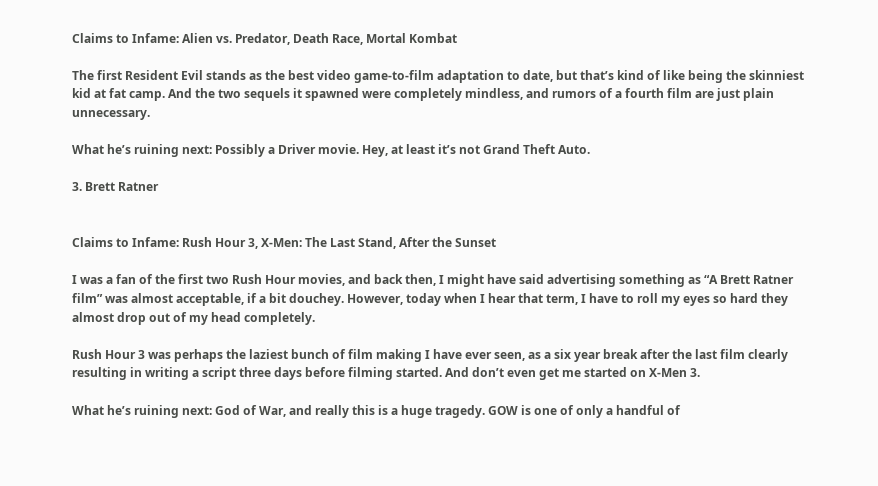Claims to Infame: Alien vs. Predator, Death Race, Mortal Kombat

The first Resident Evil stands as the best video game-to-film adaptation to date, but that’s kind of like being the skinniest kid at fat camp. And the two sequels it spawned were completely mindless, and rumors of a fourth film are just plain unnecessary.

What he’s ruining next: Possibly a Driver movie. Hey, at least it’s not Grand Theft Auto.

3. Brett Ratner


Claims to Infame: Rush Hour 3, X-Men: The Last Stand, After the Sunset

I was a fan of the first two Rush Hour movies, and back then, I might have said advertising something as “A Brett Ratner film” was almost acceptable, if a bit douchey. However, today when I hear that term, I have to roll my eyes so hard they almost drop out of my head completely.

Rush Hour 3 was perhaps the laziest bunch of film making I have ever seen, as a six year break after the last film clearly resulting in writing a script three days before filming started. And don’t even get me started on X-Men 3.

What he’s ruining next: God of War, and really this is a huge tragedy. GOW is one of only a handful of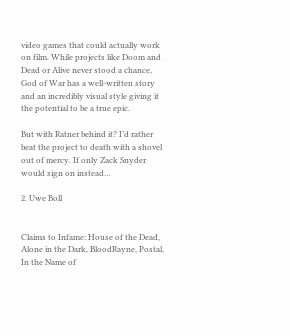video games that could actually work on film. While projects like Doom and Dead or Alive never stood a chance, God of War has a well-written story and an incredibly visual style giving it the potential to be a true epic.

But with Ratner behind it? I’d rather beat the project to death with a shovel out of mercy. If only Zack Snyder would sign on instead…

2. Uwe Boll


Claims to Infame: House of the Dead, Alone in the Dark, BloodRayne, Postal, In the Name of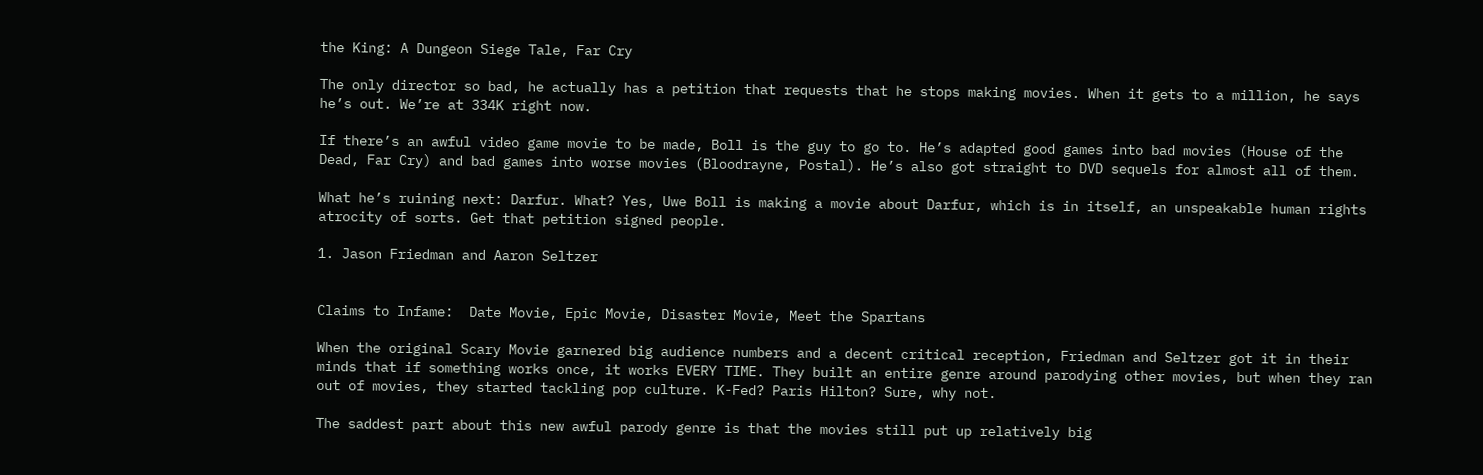the King: A Dungeon Siege Tale, Far Cry

The only director so bad, he actually has a petition that requests that he stops making movies. When it gets to a million, he says he’s out. We’re at 334K right now.

If there’s an awful video game movie to be made, Boll is the guy to go to. He’s adapted good games into bad movies (House of the Dead, Far Cry) and bad games into worse movies (Bloodrayne, Postal). He’s also got straight to DVD sequels for almost all of them.

What he’s ruining next: Darfur. What? Yes, Uwe Boll is making a movie about Darfur, which is in itself, an unspeakable human rights atrocity of sorts. Get that petition signed people.

1. Jason Friedman and Aaron Seltzer


Claims to Infame:  Date Movie, Epic Movie, Disaster Movie, Meet the Spartans

When the original Scary Movie garnered big audience numbers and a decent critical reception, Friedman and Seltzer got it in their minds that if something works once, it works EVERY TIME. They built an entire genre around parodying other movies, but when they ran out of movies, they started tackling pop culture. K-Fed? Paris Hilton? Sure, why not.

The saddest part about this new awful parody genre is that the movies still put up relatively big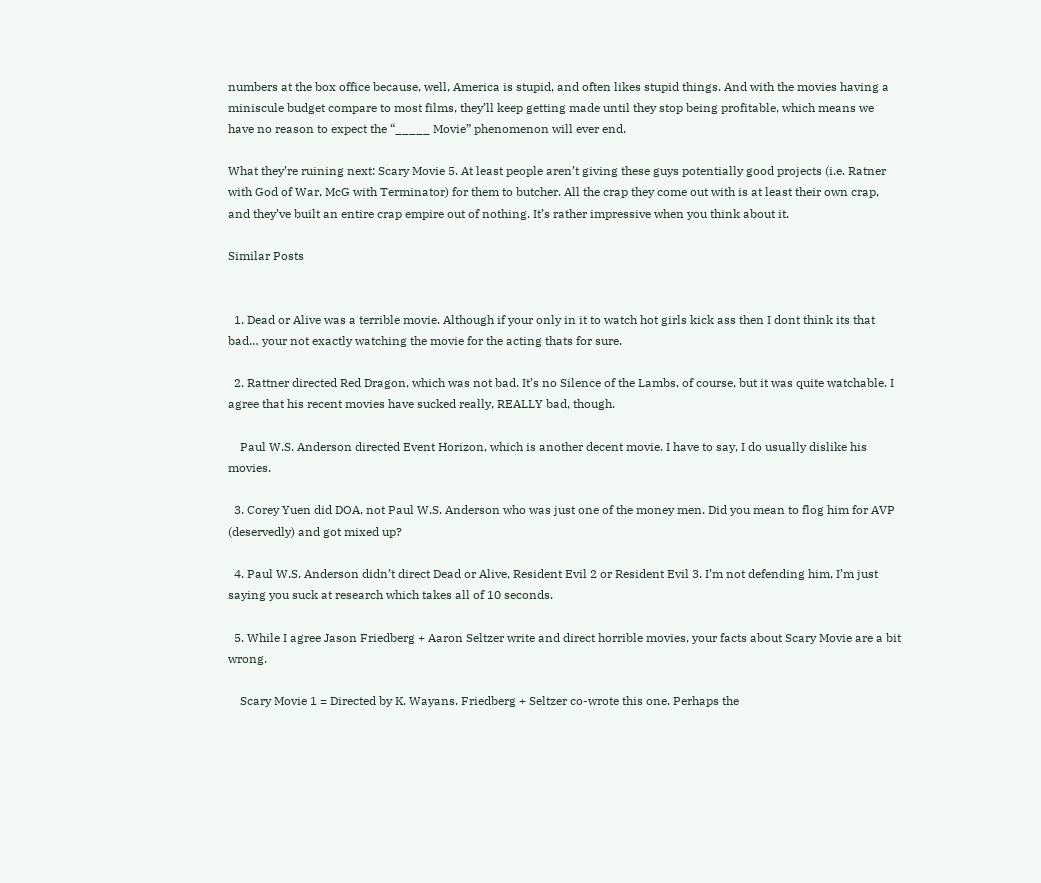numbers at the box office because, well, America is stupid, and often likes stupid things. And with the movies having a miniscule budget compare to most films, they’ll keep getting made until they stop being profitable, which means we have no reason to expect the “_____ Movie” phenomenon will ever end.

What they’re ruining next: Scary Movie 5. At least people aren’t giving these guys potentially good projects (i.e. Ratner with God of War, McG with Terminator) for them to butcher. All the crap they come out with is at least their own crap, and they’ve built an entire crap empire out of nothing. It’s rather impressive when you think about it.

Similar Posts


  1. Dead or Alive was a terrible movie. Although if your only in it to watch hot girls kick ass then I dont think its that bad… your not exactly watching the movie for the acting thats for sure.

  2. Rattner directed Red Dragon, which was not bad. It’s no Silence of the Lambs, of course, but it was quite watchable. I agree that his recent movies have sucked really, REALLY bad, though.

    Paul W.S. Anderson directed Event Horizon, which is another decent movie. I have to say, I do usually dislike his movies.

  3. Corey Yuen did DOA, not Paul W.S. Anderson who was just one of the money men. Did you mean to flog him for AVP (deservedly) and got mixed up?

  4. Paul W.S. Anderson didn’t direct Dead or Alive, Resident Evil 2 or Resident Evil 3. I’m not defending him, I’m just saying you suck at research which takes all of 10 seconds.

  5. While I agree Jason Friedberg + Aaron Seltzer write and direct horrible movies, your facts about Scary Movie are a bit wrong.

    Scary Movie 1 = Directed by K. Wayans. Friedberg + Seltzer co-wrote this one. Perhaps the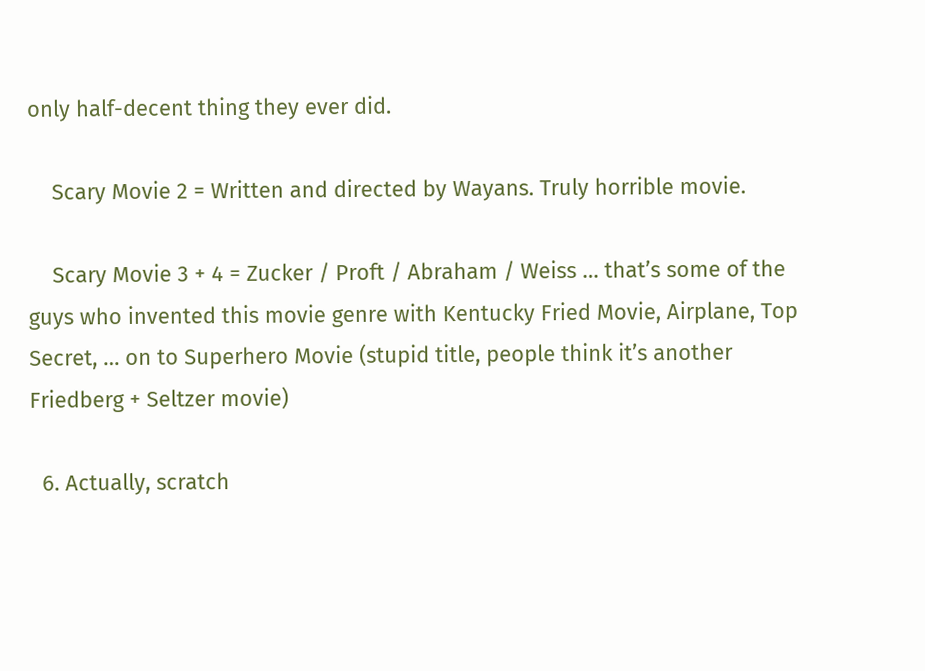only half-decent thing they ever did.

    Scary Movie 2 = Written and directed by Wayans. Truly horrible movie.

    Scary Movie 3 + 4 = Zucker / Proft / Abraham / Weiss … that’s some of the guys who invented this movie genre with Kentucky Fried Movie, Airplane, Top Secret, … on to Superhero Movie (stupid title, people think it’s another Friedberg + Seltzer movie)

  6. Actually, scratch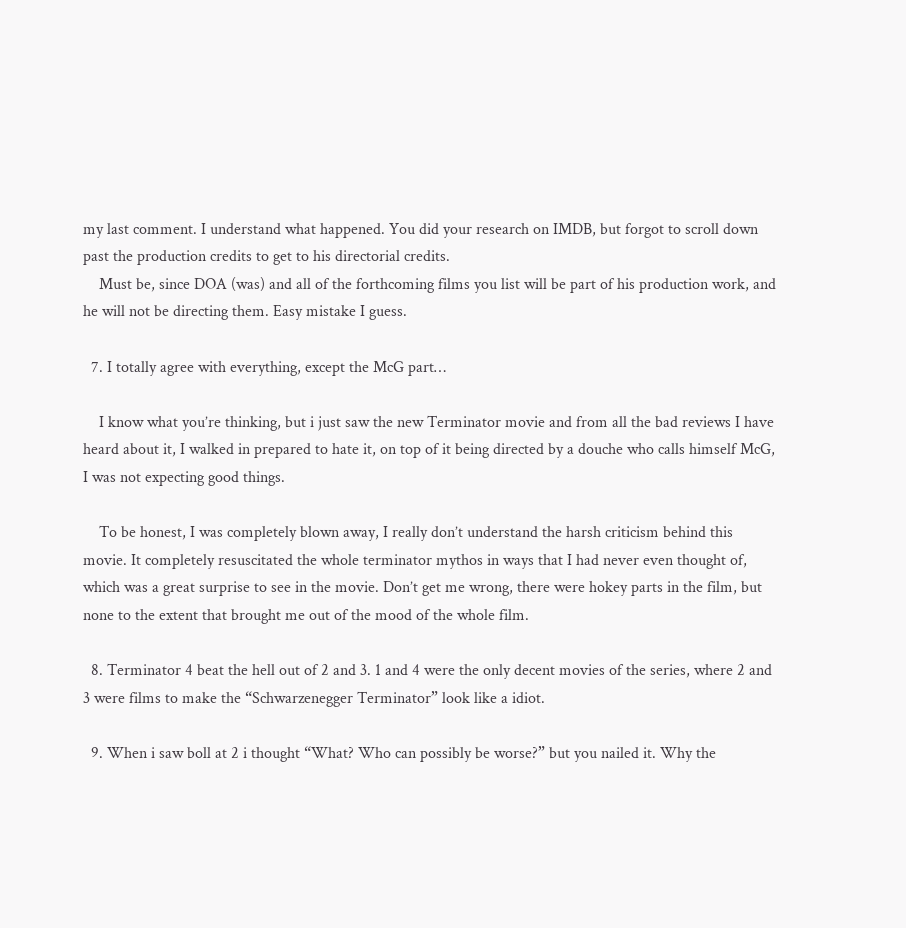my last comment. I understand what happened. You did your research on IMDB, but forgot to scroll down past the production credits to get to his directorial credits.
    Must be, since DOA (was) and all of the forthcoming films you list will be part of his production work, and he will not be directing them. Easy mistake I guess.

  7. I totally agree with everything, except the McG part…

    I know what you’re thinking, but i just saw the new Terminator movie and from all the bad reviews I have heard about it, I walked in prepared to hate it, on top of it being directed by a douche who calls himself McG, I was not expecting good things.

    To be honest, I was completely blown away, I really don’t understand the harsh criticism behind this movie. It completely resuscitated the whole terminator mythos in ways that I had never even thought of, which was a great surprise to see in the movie. Don’t get me wrong, there were hokey parts in the film, but none to the extent that brought me out of the mood of the whole film.

  8. Terminator 4 beat the hell out of 2 and 3. 1 and 4 were the only decent movies of the series, where 2 and 3 were films to make the “Schwarzenegger Terminator” look like a idiot.

  9. When i saw boll at 2 i thought “What? Who can possibly be worse?” but you nailed it. Why the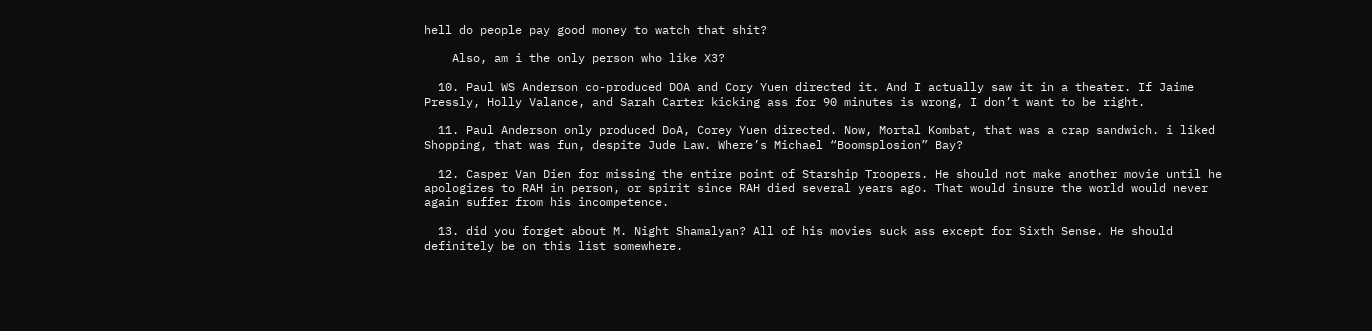hell do people pay good money to watch that shit?

    Also, am i the only person who like X3?

  10. Paul WS Anderson co-produced DOA and Cory Yuen directed it. And I actually saw it in a theater. If Jaime Pressly, Holly Valance, and Sarah Carter kicking ass for 90 minutes is wrong, I don’t want to be right.

  11. Paul Anderson only produced DoA, Corey Yuen directed. Now, Mortal Kombat, that was a crap sandwich. i liked Shopping, that was fun, despite Jude Law. Where’s Michael “Boomsplosion” Bay?

  12. Casper Van Dien for missing the entire point of Starship Troopers. He should not make another movie until he apologizes to RAH in person, or spirit since RAH died several years ago. That would insure the world would never again suffer from his incompetence.

  13. did you forget about M. Night Shamalyan? All of his movies suck ass except for Sixth Sense. He should definitely be on this list somewhere.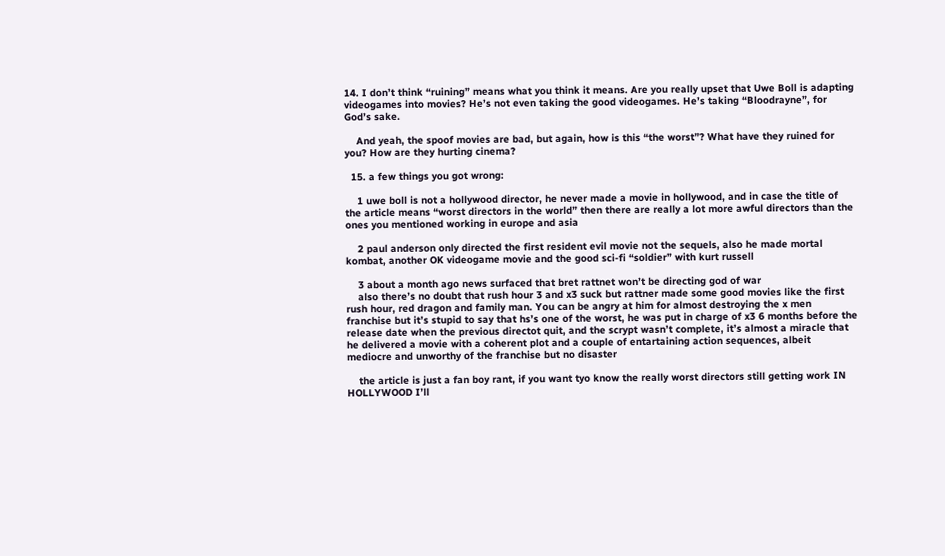14. I don’t think “ruining” means what you think it means. Are you really upset that Uwe Boll is adapting videogames into movies? He’s not even taking the good videogames. He’s taking “Bloodrayne”, for God’s sake.

    And yeah, the spoof movies are bad, but again, how is this “the worst”? What have they ruined for you? How are they hurting cinema?

  15. a few things you got wrong:

    1 uwe boll is not a hollywood director, he never made a movie in hollywood, and in case the title of the article means “worst directors in the world” then there are really a lot more awful directors than the ones you mentioned working in europe and asia

    2 paul anderson only directed the first resident evil movie not the sequels, also he made mortal kombat, another OK videogame movie and the good sci-fi “soldier” with kurt russell

    3 about a month ago news surfaced that bret rattnet won’t be directing god of war
    also there’s no doubt that rush hour 3 and x3 suck but rattner made some good movies like the first rush hour, red dragon and family man. You can be angry at him for almost destroying the x men franchise but it’s stupid to say that hs’s one of the worst, he was put in charge of x3 6 months before the release date when the previous directot quit, and the scrypt wasn’t complete, it’s almost a miracle that he delivered a movie with a coherent plot and a couple of entartaining action sequences, albeit mediocre and unworthy of the franchise but no disaster

    the article is just a fan boy rant, if you want tyo know the really worst directors still getting work IN HOLLYWOOD I’ll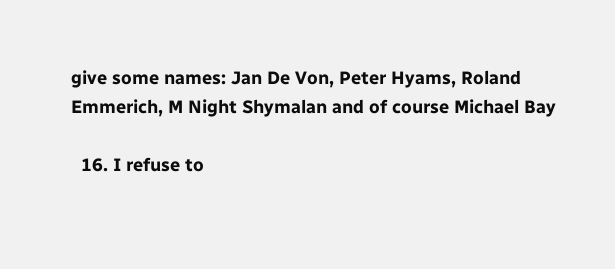give some names: Jan De Von, Peter Hyams, Roland Emmerich, M Night Shymalan and of course Michael Bay

  16. I refuse to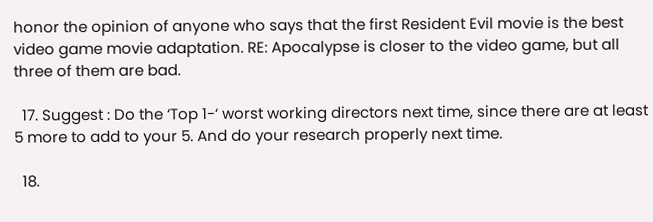honor the opinion of anyone who says that the first Resident Evil movie is the best video game movie adaptation. RE: Apocalypse is closer to the video game, but all three of them are bad.

  17. Suggest : Do the ‘Top 1-‘ worst working directors next time, since there are at least 5 more to add to your 5. And do your research properly next time.

  18.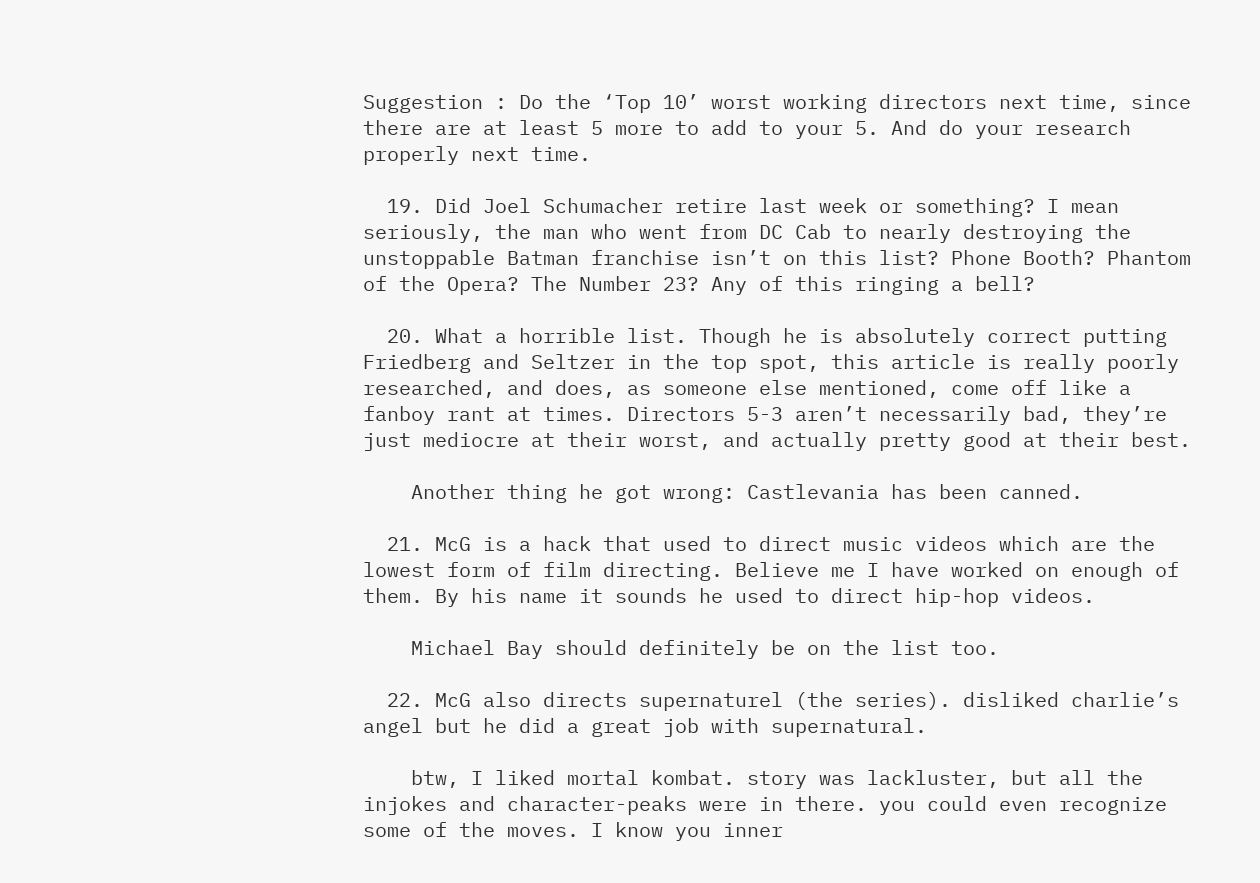Suggestion : Do the ‘Top 10’ worst working directors next time, since there are at least 5 more to add to your 5. And do your research properly next time.

  19. Did Joel Schumacher retire last week or something? I mean seriously, the man who went from DC Cab to nearly destroying the unstoppable Batman franchise isn’t on this list? Phone Booth? Phantom of the Opera? The Number 23? Any of this ringing a bell?

  20. What a horrible list. Though he is absolutely correct putting Friedberg and Seltzer in the top spot, this article is really poorly researched, and does, as someone else mentioned, come off like a fanboy rant at times. Directors 5-3 aren’t necessarily bad, they’re just mediocre at their worst, and actually pretty good at their best.

    Another thing he got wrong: Castlevania has been canned.

  21. McG is a hack that used to direct music videos which are the lowest form of film directing. Believe me I have worked on enough of them. By his name it sounds he used to direct hip-hop videos.

    Michael Bay should definitely be on the list too.

  22. McG also directs supernaturel (the series). disliked charlie’s angel but he did a great job with supernatural.

    btw, I liked mortal kombat. story was lackluster, but all the injokes and character-peaks were in there. you could even recognize some of the moves. I know you inner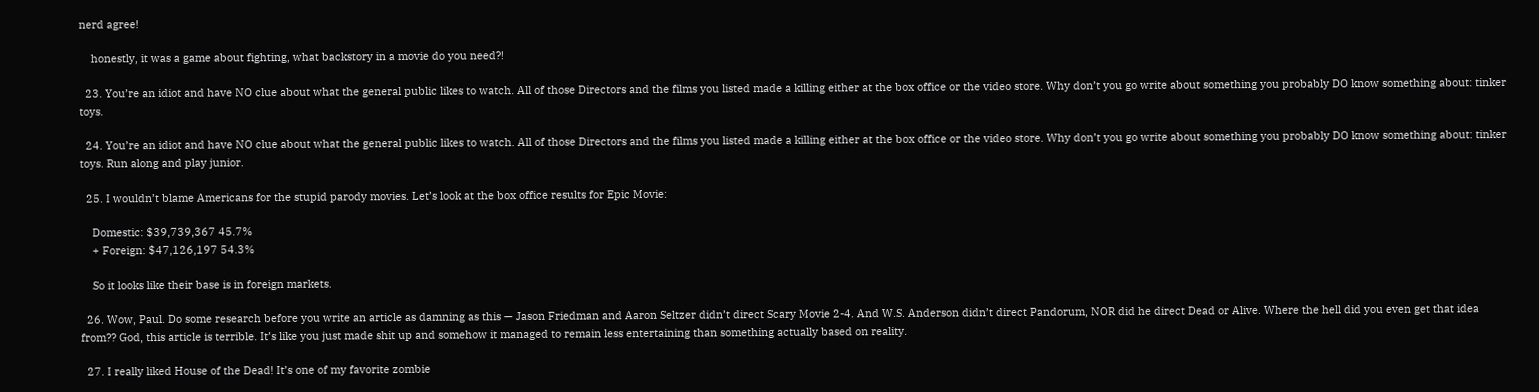nerd agree!

    honestly, it was a game about fighting, what backstory in a movie do you need?!

  23. You’re an idiot and have NO clue about what the general public likes to watch. All of those Directors and the films you listed made a killing either at the box office or the video store. Why don’t you go write about something you probably DO know something about: tinker toys.

  24. You’re an idiot and have NO clue about what the general public likes to watch. All of those Directors and the films you listed made a killing either at the box office or the video store. Why don’t you go write about something you probably DO know something about: tinker toys. Run along and play junior.

  25. I wouldn’t blame Americans for the stupid parody movies. Let’s look at the box office results for Epic Movie:

    Domestic: $39,739,367 45.7%
    + Foreign: $47,126,197 54.3%

    So it looks like their base is in foreign markets.

  26. Wow, Paul. Do some research before you write an article as damning as this — Jason Friedman and Aaron Seltzer didn’t direct Scary Movie 2-4. And W.S. Anderson didn’t direct Pandorum, NOR did he direct Dead or Alive. Where the hell did you even get that idea from?? God, this article is terrible. It’s like you just made shit up and somehow it managed to remain less entertaining than something actually based on reality.

  27. I really liked House of the Dead! It’s one of my favorite zombie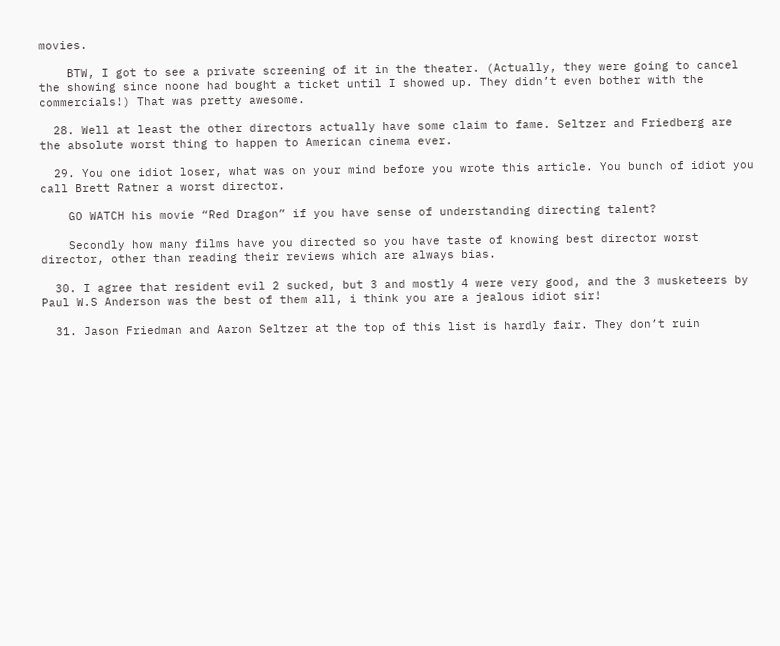movies.

    BTW, I got to see a private screening of it in the theater. (Actually, they were going to cancel the showing since noone had bought a ticket until I showed up. They didn’t even bother with the commercials!) That was pretty awesome.

  28. Well at least the other directors actually have some claim to fame. Seltzer and Friedberg are the absolute worst thing to happen to American cinema ever.

  29. You one idiot loser, what was on your mind before you wrote this article. You bunch of idiot you call Brett Ratner a worst director.

    GO WATCH his movie “Red Dragon” if you have sense of understanding directing talent?

    Secondly how many films have you directed so you have taste of knowing best director worst director, other than reading their reviews which are always bias.

  30. I agree that resident evil 2 sucked, but 3 and mostly 4 were very good, and the 3 musketeers by Paul W.S Anderson was the best of them all, i think you are a jealous idiot sir!

  31. Jason Friedman and Aaron Seltzer at the top of this list is hardly fair. They don’t ruin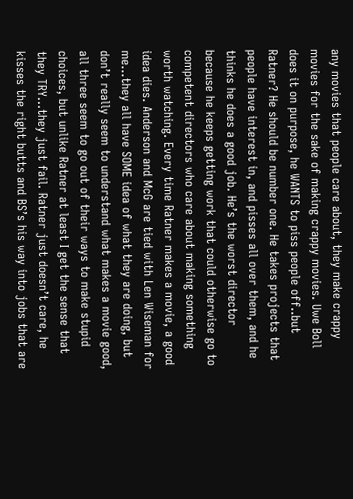any movies that people care about, they make crappy movies for the sake of making crappy movies. Uwe Boll does it on purpose, he WANTS to piss people off..but Ratner? He should be number one. He takes projects that people have interest in, and pisses all over them, and he thinks he does a good job. He’s the worst director because he keeps getting work that could otherwise go to competent directors who care about making something worth watching. Every time Ratner makes a movie, a good idea dies. Anderson and McG are tied with Len Wiseman for me…they all have SOME idea of what they are doing, but don’t really seem to understand what makes a movie good, all three seem to go out of their ways to make stupid choices, but unlike Ratner at least I get the sense that they TRY…they just fail. Ratner just doesn’t care, he kisses the right butts and BS’s his way into jobs that are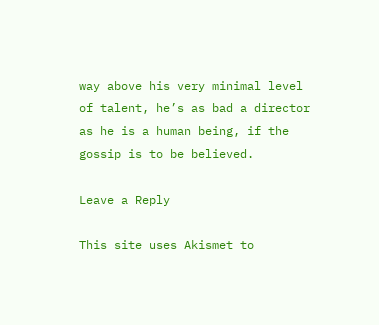way above his very minimal level of talent, he’s as bad a director as he is a human being, if the gossip is to be believed.

Leave a Reply

This site uses Akismet to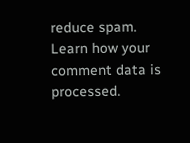reduce spam. Learn how your comment data is processed.